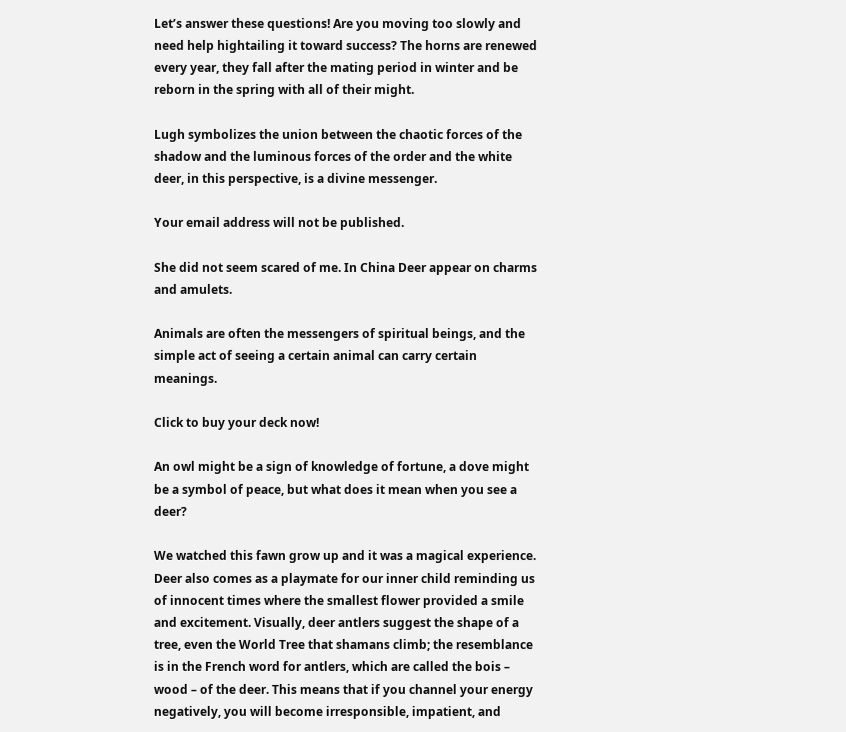Let’s answer these questions! Are you moving too slowly and need help hightailing it toward success? The horns are renewed every year, they fall after the mating period in winter and be reborn in the spring with all of their might.

Lugh symbolizes the union between the chaotic forces of the shadow and the luminous forces of the order and the white deer, in this perspective, is a divine messenger.

Your email address will not be published.

She did not seem scared of me. In China Deer appear on charms and amulets.

Animals are often the messengers of spiritual beings, and the simple act of seeing a certain animal can carry certain meanings.

Click to buy your deck now!

An owl might be a sign of knowledge of fortune, a dove might be a symbol of peace, but what does it mean when you see a deer?

We watched this fawn grow up and it was a magical experience. Deer also comes as a playmate for our inner child reminding us of innocent times where the smallest flower provided a smile and excitement. Visually, deer antlers suggest the shape of a tree, even the World Tree that shamans climb; the resemblance is in the French word for antlers, which are called the bois – wood – of the deer. This means that if you channel your energy negatively, you will become irresponsible, impatient, and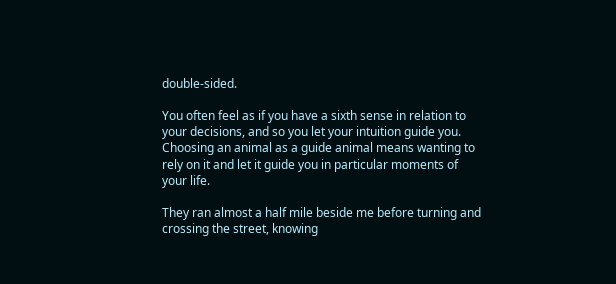double-sided.

You often feel as if you have a sixth sense in relation to your decisions, and so you let your intuition guide you. Choosing an animal as a guide animal means wanting to rely on it and let it guide you in particular moments of your life.

They ran almost a half mile beside me before turning and crossing the street, knowing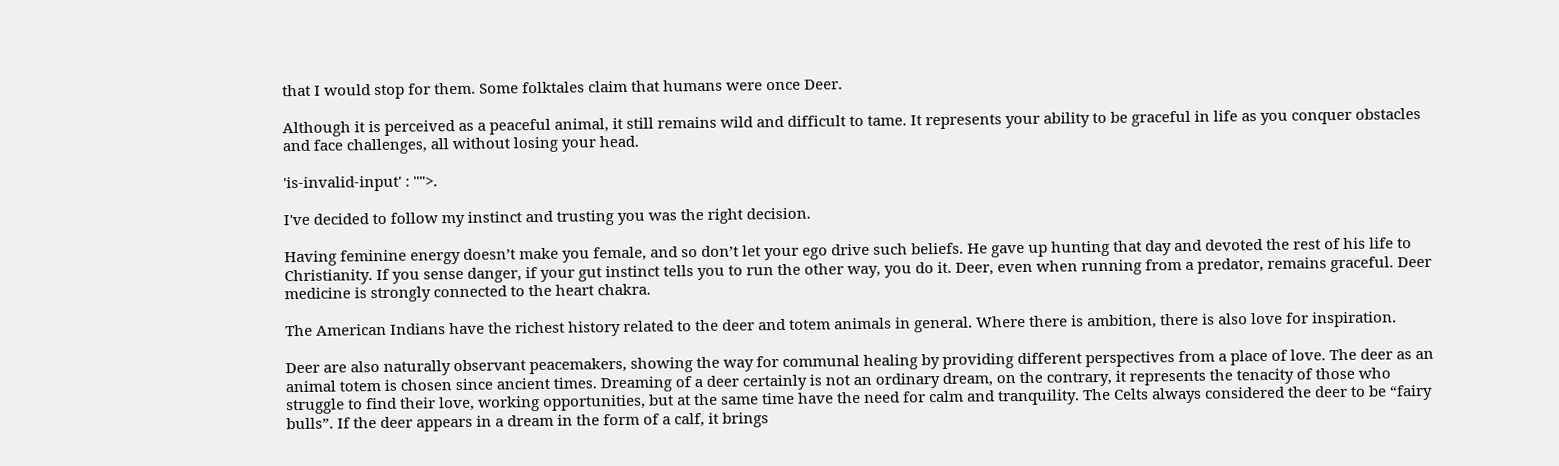that I would stop for them. Some folktales claim that humans were once Deer.

Although it is perceived as a peaceful animal, it still remains wild and difficult to tame. It represents your ability to be graceful in life as you conquer obstacles and face challenges, all without losing your head.

'is-invalid-input' : ''">.

I've decided to follow my instinct and trusting you was the right decision.

Having feminine energy doesn’t make you female, and so don’t let your ego drive such beliefs. He gave up hunting that day and devoted the rest of his life to Christianity. If you sense danger, if your gut instinct tells you to run the other way, you do it. Deer, even when running from a predator, remains graceful. Deer medicine is strongly connected to the heart chakra.

The American Indians have the richest history related to the deer and totem animals in general. Where there is ambition, there is also love for inspiration.

Deer are also naturally observant peacemakers, showing the way for communal healing by providing different perspectives from a place of love. The deer as an animal totem is chosen since ancient times. Dreaming of a deer certainly is not an ordinary dream, on the contrary, it represents the tenacity of those who struggle to find their love, working opportunities, but at the same time have the need for calm and tranquility. The Celts always considered the deer to be “fairy bulls”. If the deer appears in a dream in the form of a calf, it brings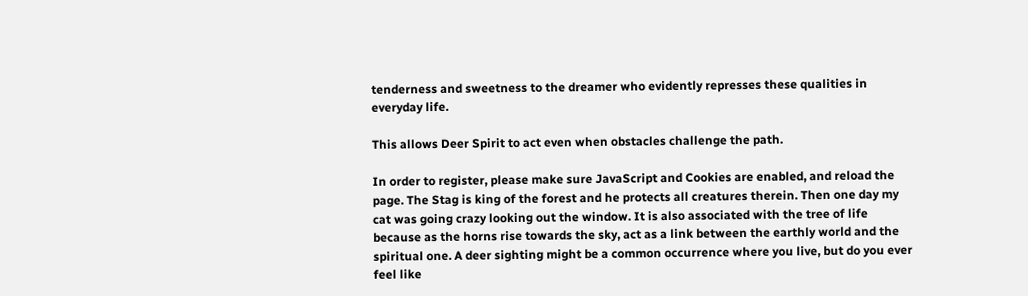tenderness and sweetness to the dreamer who evidently represses these qualities in everyday life.

This allows Deer Spirit to act even when obstacles challenge the path.

In order to register, please make sure JavaScript and Cookies are enabled, and reload the page. The Stag is king of the forest and he protects all creatures therein. Then one day my cat was going crazy looking out the window. It is also associated with the tree of life because as the horns rise towards the sky, act as a link between the earthly world and the spiritual one. A deer sighting might be a common occurrence where you live, but do you ever feel like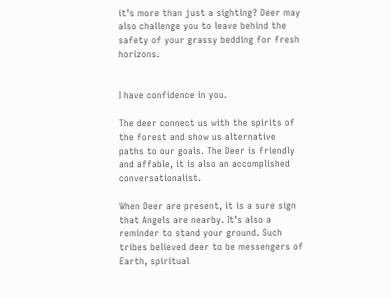it’s more than just a sighting? Deer may also challenge you to leave behind the safety of your grassy bedding for fresh horizons.


I have confidence in you.

The deer connect us with the spirits of the forest and show us alternative paths to our goals. The Deer is friendly and affable, it is also an accomplished conversationalist.

When Deer are present, it is a sure sign that Angels are nearby. It’s also a reminder to stand your ground. Such tribes believed deer to be messengers of Earth, spiritual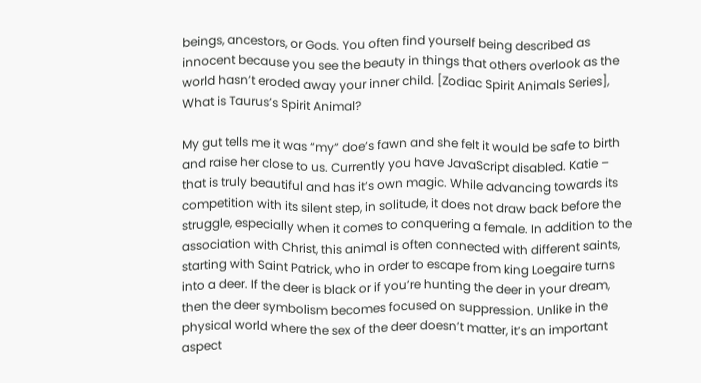beings, ancestors, or Gods. You often find yourself being described as innocent because you see the beauty in things that others overlook as the world hasn’t eroded away your inner child. [Zodiac Spirit Animals Series], What is Taurus’s Spirit Animal?

My gut tells me it was “my” doe’s fawn and she felt it would be safe to birth and raise her close to us. Currently you have JavaScript disabled. Katie – that is truly beautiful and has it’s own magic. While advancing towards its competition with its silent step, in solitude, it does not draw back before the struggle, especially when it comes to conquering a female. In addition to the association with Christ, this animal is often connected with different saints, starting with Saint Patrick, who in order to escape from king Loegaire turns into a deer. If the deer is black or if you’re hunting the deer in your dream, then the deer symbolism becomes focused on suppression. Unlike in the physical world where the sex of the deer doesn’t matter, it’s an important aspect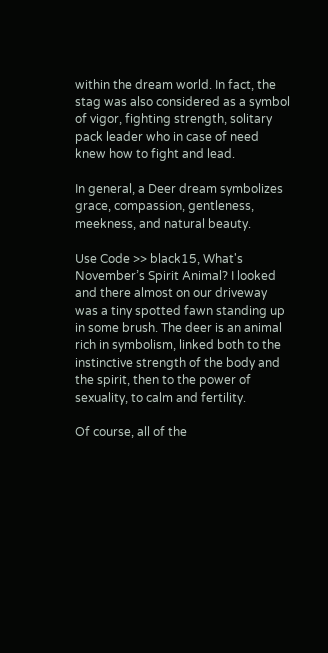within the dream world. In fact, the stag was also considered as a symbol of vigor, fighting strength, solitary pack leader who in case of need knew how to fight and lead.

In general, a Deer dream symbolizes grace, compassion, gentleness, meekness, and natural beauty.

Use Code >> black15, What's November’s Spirit Animal? I looked and there almost on our driveway was a tiny spotted fawn standing up in some brush. The deer is an animal rich in symbolism, linked both to the instinctive strength of the body and the spirit, then to the power of sexuality, to calm and fertility.

Of course, all of the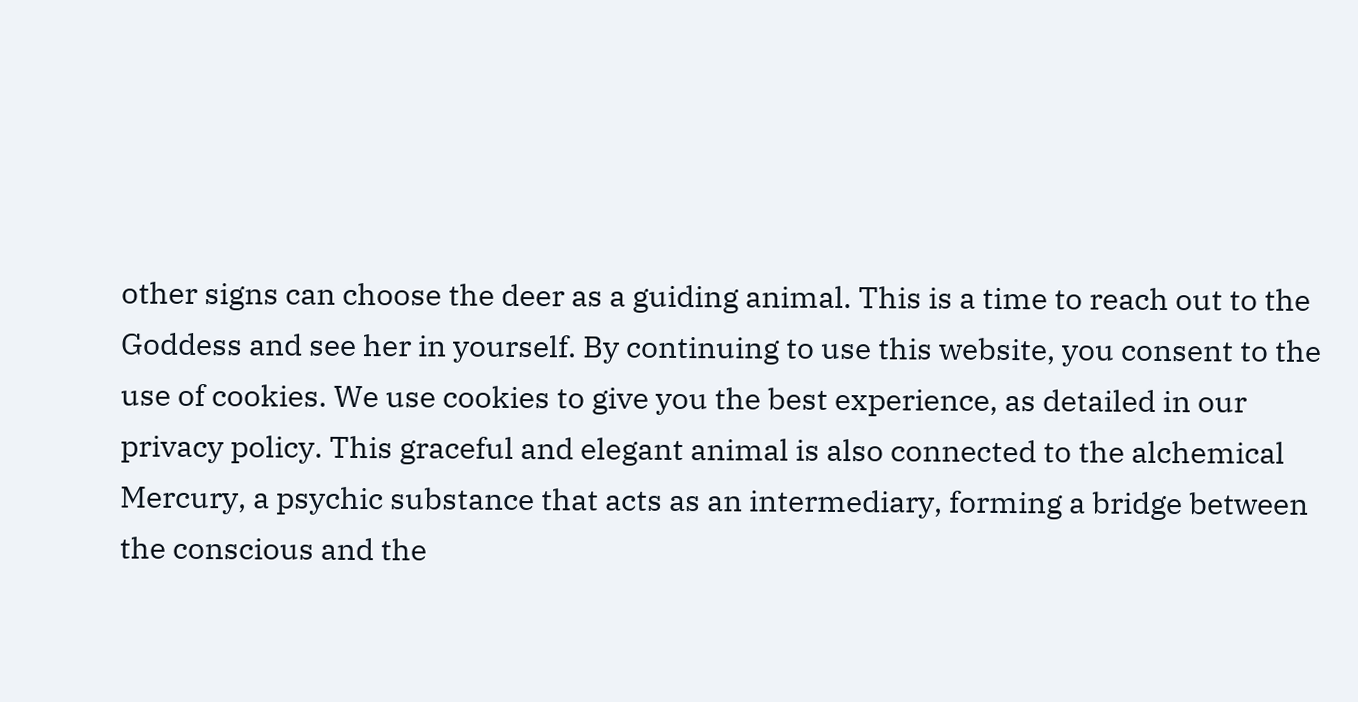other signs can choose the deer as a guiding animal. This is a time to reach out to the Goddess and see her in yourself. By continuing to use this website, you consent to the use of cookies. We use cookies to give you the best experience, as detailed in our privacy policy. This graceful and elegant animal is also connected to the alchemical Mercury, a psychic substance that acts as an intermediary, forming a bridge between the conscious and the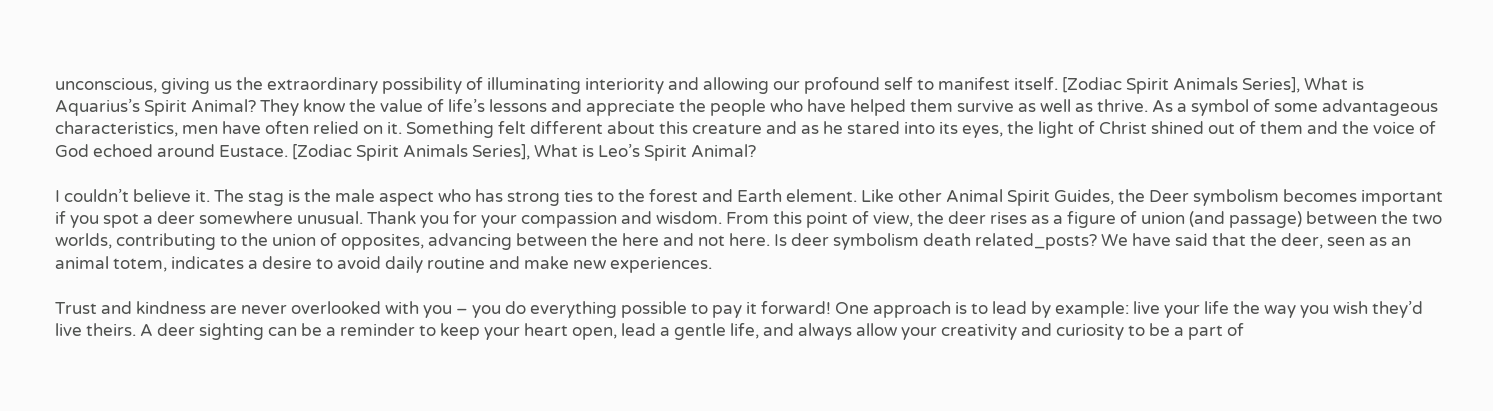unconscious, giving us the extraordinary possibility of illuminating interiority and allowing our profound self to manifest itself. [Zodiac Spirit Animals Series], What is Aquarius’s Spirit Animal? They know the value of life’s lessons and appreciate the people who have helped them survive as well as thrive. As a symbol of some advantageous characteristics, men have often relied on it. Something felt different about this creature and as he stared into its eyes, the light of Christ shined out of them and the voice of God echoed around Eustace. [Zodiac Spirit Animals Series], What is Leo’s Spirit Animal?

I couldn’t believe it. The stag is the male aspect who has strong ties to the forest and Earth element. Like other Animal Spirit Guides, the Deer symbolism becomes important if you spot a deer somewhere unusual. Thank you for your compassion and wisdom. From this point of view, the deer rises as a figure of union (and passage) between the two worlds, contributing to the union of opposites, advancing between the here and not here. Is deer symbolism death related_posts? We have said that the deer, seen as an animal totem, indicates a desire to avoid daily routine and make new experiences.

Trust and kindness are never overlooked with you – you do everything possible to pay it forward! One approach is to lead by example: live your life the way you wish they’d live theirs. A deer sighting can be a reminder to keep your heart open, lead a gentle life, and always allow your creativity and curiosity to be a part of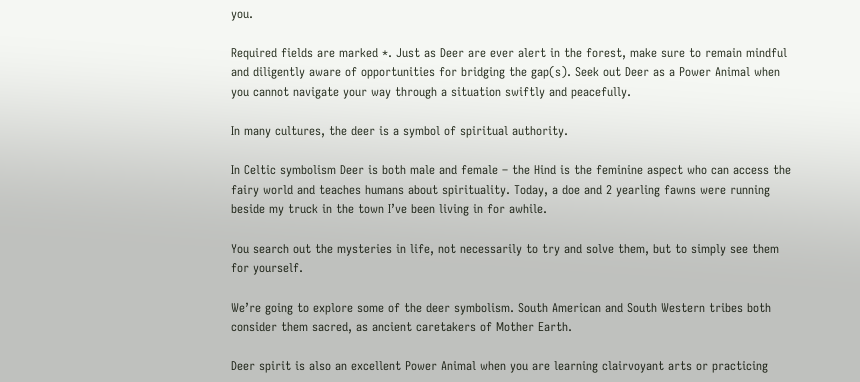you.

Required fields are marked *. Just as Deer are ever alert in the forest, make sure to remain mindful and diligently aware of opportunities for bridging the gap(s). Seek out Deer as a Power Animal when you cannot navigate your way through a situation swiftly and peacefully.

In many cultures, the deer is a symbol of spiritual authority.

In Celtic symbolism Deer is both male and female – the Hind is the feminine aspect who can access the fairy world and teaches humans about spirituality. Today, a doe and 2 yearling fawns were running beside my truck in the town I’ve been living in for awhile.

You search out the mysteries in life, not necessarily to try and solve them, but to simply see them for yourself.

We’re going to explore some of the deer symbolism. South American and South Western tribes both consider them sacred, as ancient caretakers of Mother Earth.

Deer spirit is also an excellent Power Animal when you are learning clairvoyant arts or practicing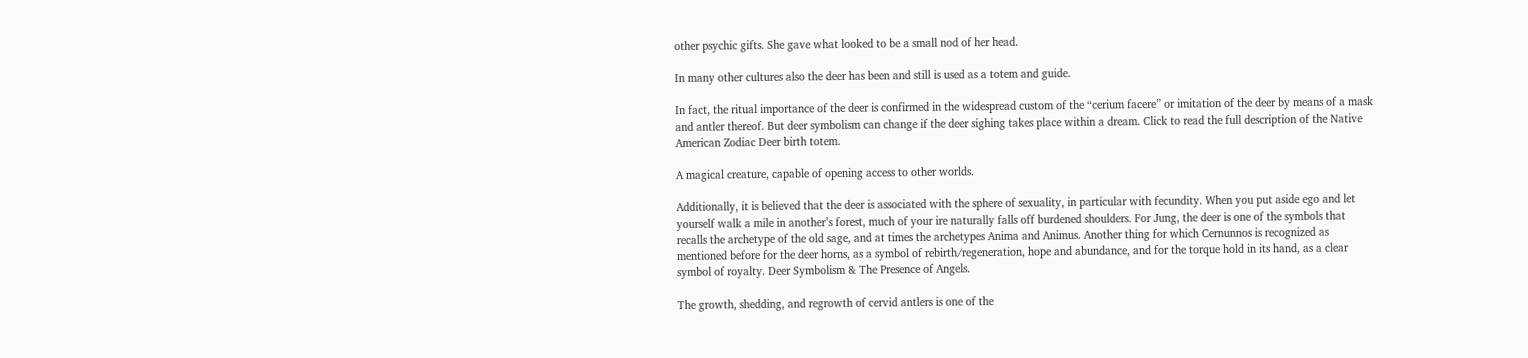other psychic gifts. She gave what looked to be a small nod of her head.

In many other cultures also the deer has been and still is used as a totem and guide.

In fact, the ritual importance of the deer is confirmed in the widespread custom of the “cerium facere” or imitation of the deer by means of a mask and antler thereof. But deer symbolism can change if the deer sighing takes place within a dream. Click to read the full description of the Native American Zodiac Deer birth totem.

A magical creature, capable of opening access to other worlds.

Additionally, it is believed that the deer is associated with the sphere of sexuality, in particular with fecundity. When you put aside ego and let yourself walk a mile in another’s forest, much of your ire naturally falls off burdened shoulders. For Jung, the deer is one of the symbols that recalls the archetype of the old sage, and at times the archetypes Anima and Animus. Another thing for which Cernunnos is recognized as mentioned before for the deer horns, as a symbol of rebirth/regeneration, hope and abundance, and for the torque hold in its hand, as a clear symbol of royalty. Deer Symbolism & The Presence of Angels.

The growth, shedding, and regrowth of cervid antlers is one of the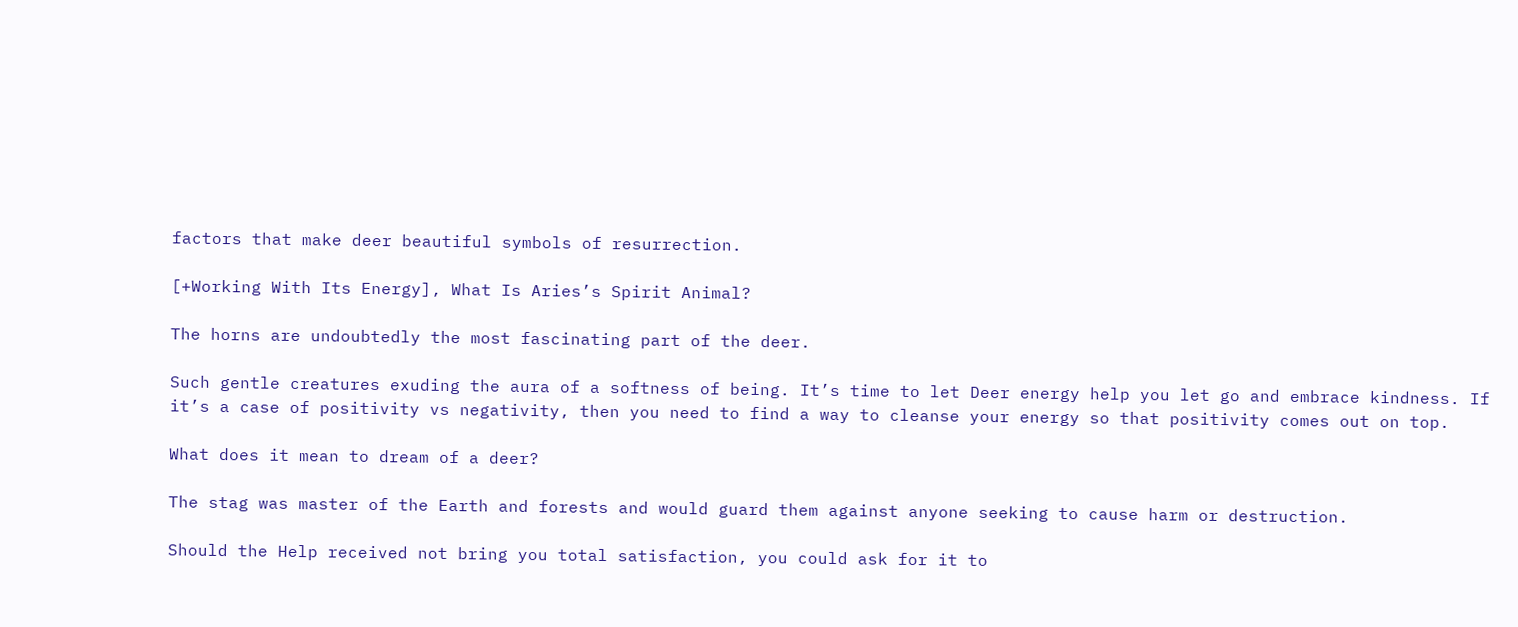factors that make deer beautiful symbols of resurrection.

[+Working With Its Energy], What Is Aries’s Spirit Animal?

The horns are undoubtedly the most fascinating part of the deer.

Such gentle creatures exuding the aura of a softness of being. It’s time to let Deer energy help you let go and embrace kindness. If it’s a case of positivity vs negativity, then you need to find a way to cleanse your energy so that positivity comes out on top.

What does it mean to dream of a deer?

The stag was master of the Earth and forests and would guard them against anyone seeking to cause harm or destruction.

Should the Help received not bring you total satisfaction, you could ask for it to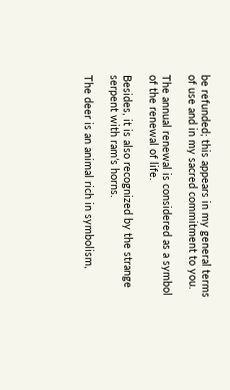be refunded; this appears in my general terms of use and in my sacred commitment to you.

The annual renewal is considered as a symbol of the renewal of life.

Besides, it is also recognized by the strange serpent with ram’s horns.

The deer is an animal rich in symbolism,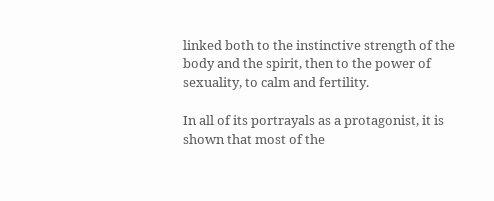linked both to the instinctive strength of the body and the spirit, then to the power of sexuality, to calm and fertility.

In all of its portrayals as a protagonist, it is shown that most of the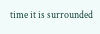time it is surrounded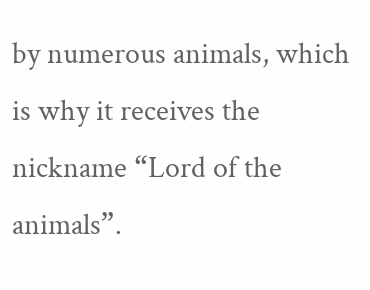by numerous animals, which is why it receives the nickname “Lord of the animals”.